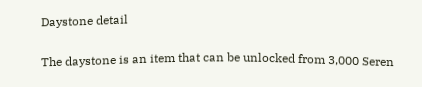Daystone detail

The daystone is an item that can be unlocked from 3,000 Seren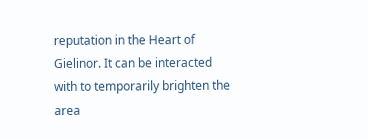reputation in the Heart of Gielinor. It can be interacted with to temporarily brighten the area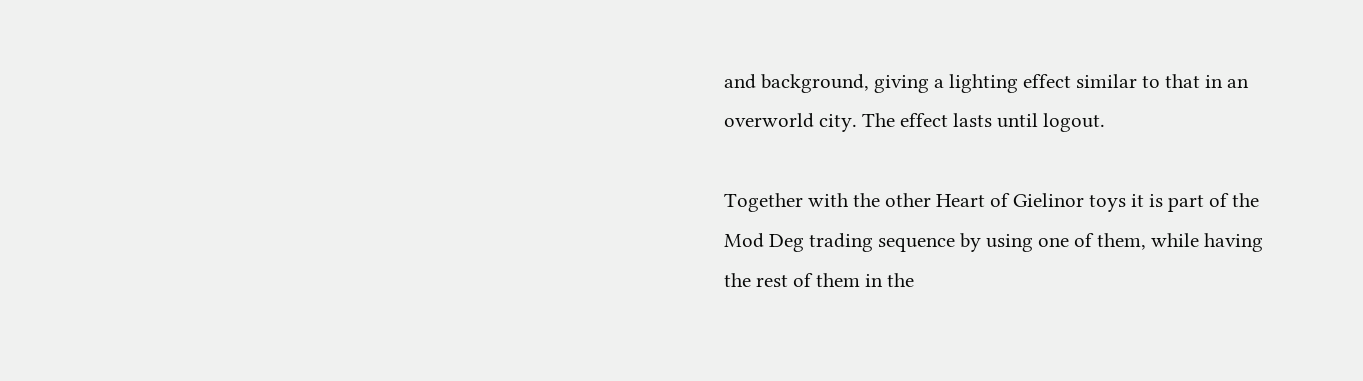and background, giving a lighting effect similar to that in an overworld city. The effect lasts until logout.

Together with the other Heart of Gielinor toys it is part of the Mod Deg trading sequence by using one of them, while having the rest of them in the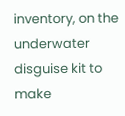inventory, on the underwater disguise kit to make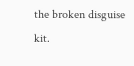the broken disguise kit.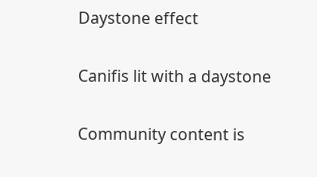Daystone effect

Canifis lit with a daystone

Community content is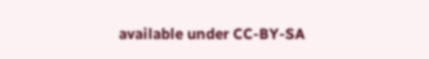available under CC-BY-SA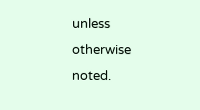unless otherwise noted.